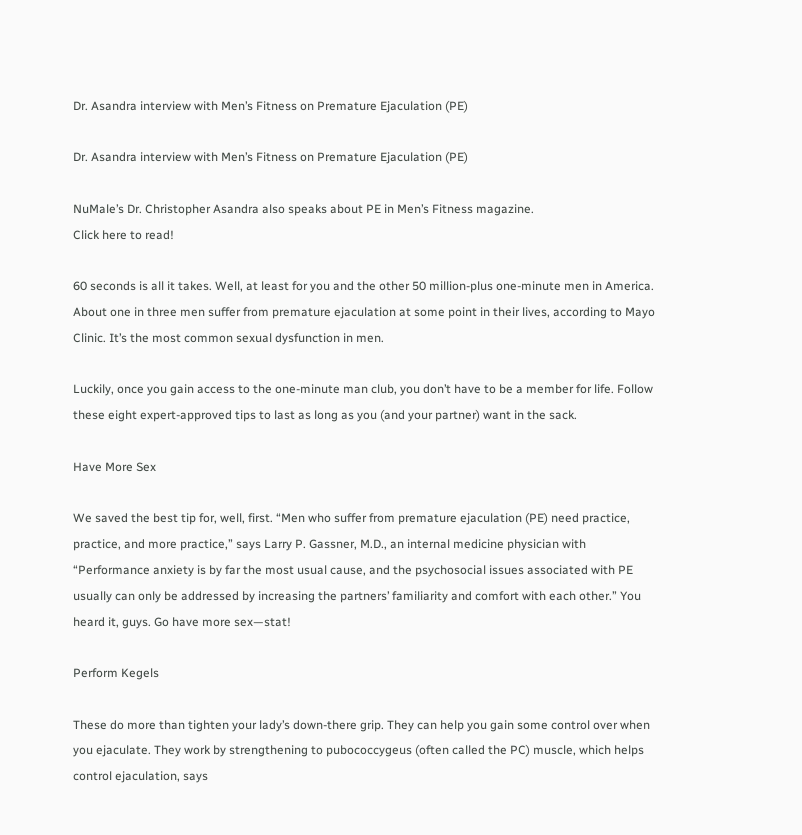Dr. Asandra interview with Men’s Fitness on Premature Ejaculation (PE)

Dr. Asandra interview with Men’s Fitness on Premature Ejaculation (PE)

NuMale’s Dr. Christopher Asandra also speaks about PE in Men’s Fitness magazine.
Click here to read!

60 seconds is all it takes. Well, at least for you and the other 50 million-plus one-minute men in America. About one in three men suffer from premature ejaculation at some point in their lives, according to Mayo Clinic. It’s the most common sexual dysfunction in men.

Luckily, once you gain access to the one-minute man club, you don’t have to be a member for life. Follow these eight expert-approved tips to last as long as you (and your partner) want in the sack.

Have More Sex

We saved the best tip for, well, first. “Men who suffer from premature ejaculation (PE) need practice, practice, and more practice,” says Larry P. Gassner, M.D., an internal medicine physician with “Performance anxiety is by far the most usual cause, and the psychosocial issues associated with PE usually can only be addressed by increasing the partners’ familiarity and comfort with each other.” You heard it, guys. Go have more sex—stat!

Perform Kegels

These do more than tighten your lady’s down-there grip. They can help you gain some control over when you ejaculate. They work by strengthening to pubococcygeus (often called the PC) muscle, which helps control ejaculation, says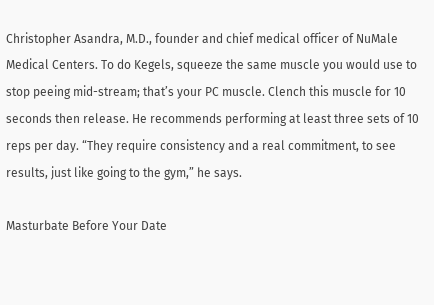Christopher Asandra, M.D., founder and chief medical officer of NuMale Medical Centers. To do Kegels, squeeze the same muscle you would use to stop peeing mid-stream; that’s your PC muscle. Clench this muscle for 10 seconds then release. He recommends performing at least three sets of 10 reps per day. “They require consistency and a real commitment, to see results, just like going to the gym,” he says.

Masturbate Before Your Date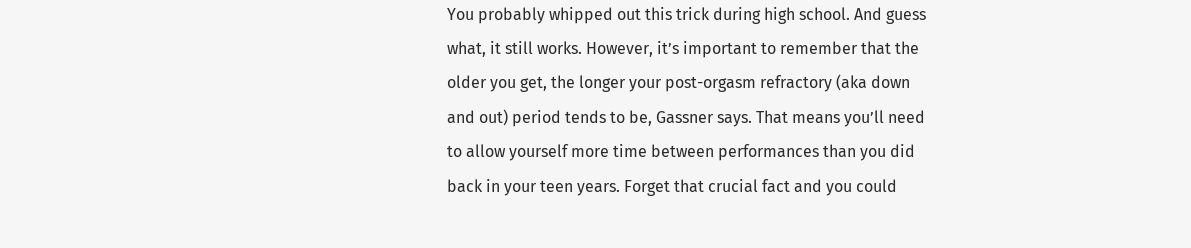You probably whipped out this trick during high school. And guess what, it still works. However, it’s important to remember that the older you get, the longer your post-orgasm refractory (aka down and out) period tends to be, Gassner says. That means you’ll need to allow yourself more time between performances than you did back in your teen years. Forget that crucial fact and you could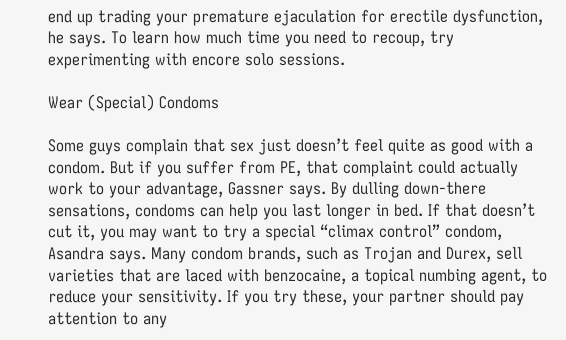end up trading your premature ejaculation for erectile dysfunction, he says. To learn how much time you need to recoup, try experimenting with encore solo sessions.

Wear (Special) Condoms

Some guys complain that sex just doesn’t feel quite as good with a condom. But if you suffer from PE, that complaint could actually work to your advantage, Gassner says. By dulling down-there sensations, condoms can help you last longer in bed. If that doesn’t cut it, you may want to try a special “climax control” condom, Asandra says. Many condom brands, such as Trojan and Durex, sell varieties that are laced with benzocaine, a topical numbing agent, to reduce your sensitivity. If you try these, your partner should pay attention to any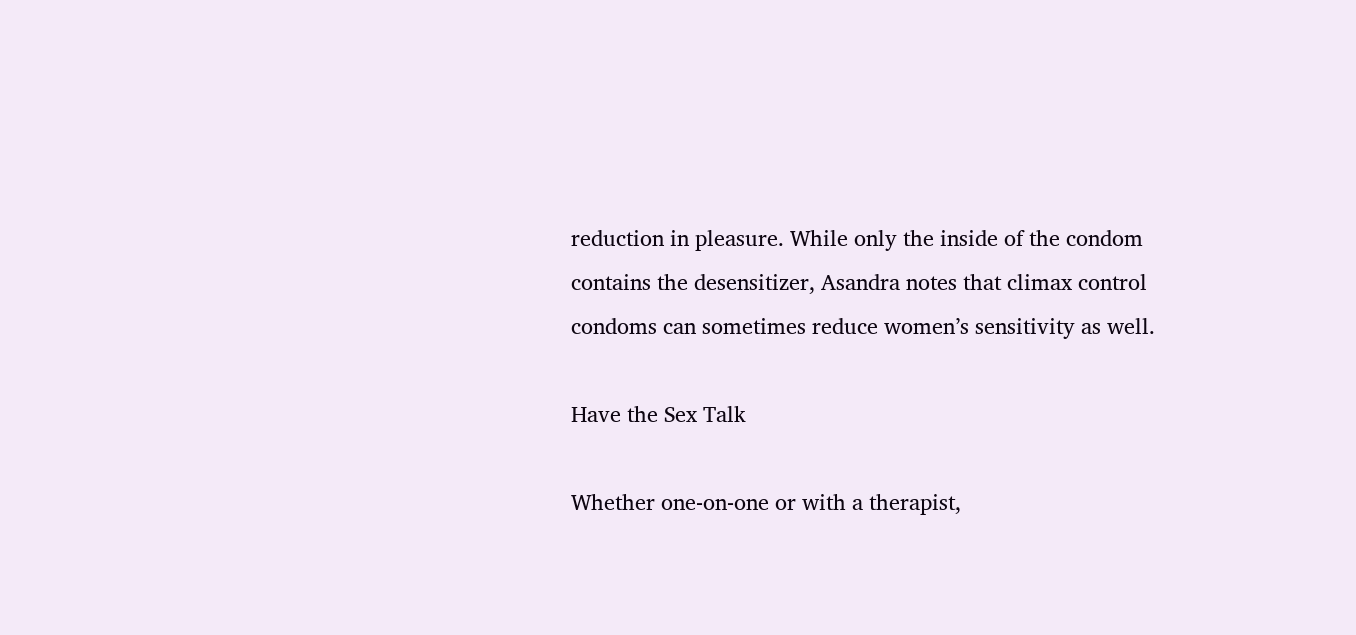reduction in pleasure. While only the inside of the condom contains the desensitizer, Asandra notes that climax control condoms can sometimes reduce women’s sensitivity as well.

Have the Sex Talk

Whether one-on-one or with a therapist,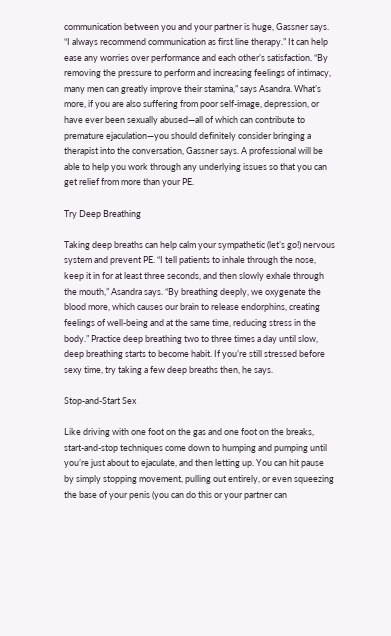communication between you and your partner is huge, Gassner says. “I always recommend communication as first line therapy.” It can help ease any worries over performance and each other’s satisfaction. “By removing the pressure to perform and increasing feelings of intimacy, many men can greatly improve their stamina,” says Asandra. What’s more, if you are also suffering from poor self-image, depression, or have ever been sexually abused—all of which can contribute to premature ejaculation—you should definitely consider bringing a therapist into the conversation, Gassner says. A professional will be able to help you work through any underlying issues so that you can get relief from more than your PE.

Try Deep Breathing

Taking deep breaths can help calm your sympathetic (let’s go!) nervous system and prevent PE. “I tell patients to inhale through the nose, keep it in for at least three seconds, and then slowly exhale through the mouth,” Asandra says. “By breathing deeply, we oxygenate the blood more, which causes our brain to release endorphins, creating feelings of well-being and at the same time, reducing stress in the body.” Practice deep breathing two to three times a day until slow, deep breathing starts to become habit. If you’re still stressed before sexy time, try taking a few deep breaths then, he says.

Stop-and-Start Sex

Like driving with one foot on the gas and one foot on the breaks, start-and-stop techniques come down to humping and pumping until you’re just about to ejaculate, and then letting up. You can hit pause by simply stopping movement, pulling out entirely, or even squeezing the base of your penis (you can do this or your partner can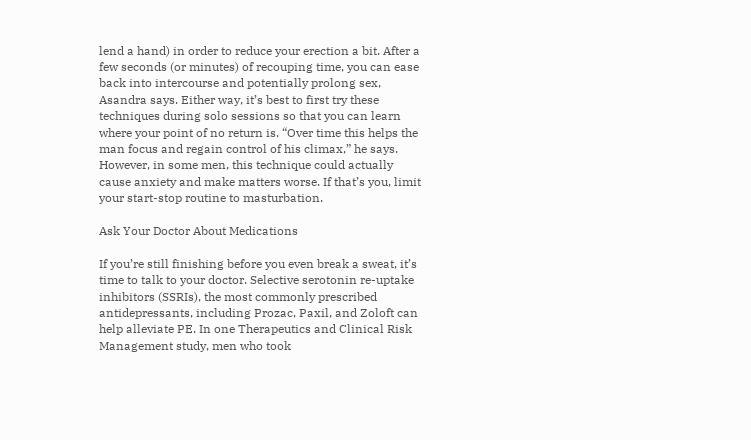lend a hand) in order to reduce your erection a bit. After a few seconds (or minutes) of recouping time, you can ease back into intercourse and potentially prolong sex, Asandra says. Either way, it’s best to first try these techniques during solo sessions so that you can learn where your point of no return is. “Over time this helps the man focus and regain control of his climax,” he says. However, in some men, this technique could actually cause anxiety and make matters worse. If that’s you, limit your start-stop routine to masturbation.

Ask Your Doctor About Medications

If you’re still finishing before you even break a sweat, it’s time to talk to your doctor. Selective serotonin re-uptake inhibitors (SSRIs), the most commonly prescribed antidepressants, including Prozac, Paxil, and Zoloft can help alleviate PE. In one Therapeutics and Clinical Risk Management study, men who took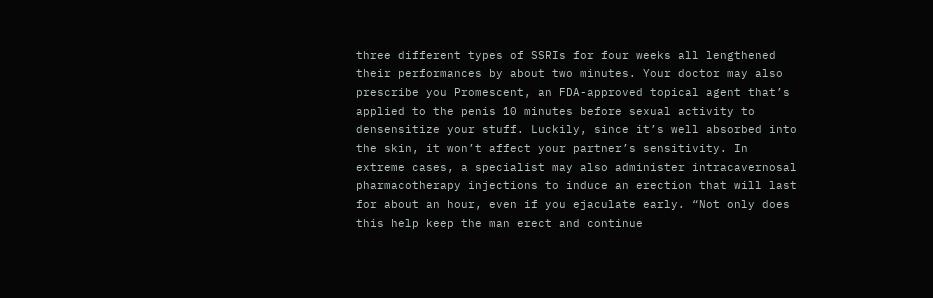three different types of SSRIs for four weeks all lengthened their performances by about two minutes. Your doctor may also prescribe you Promescent, an FDA-approved topical agent that’s applied to the penis 10 minutes before sexual activity to densensitize your stuff. Luckily, since it’s well absorbed into the skin, it won’t affect your partner’s sensitivity. In extreme cases, a specialist may also administer intracavernosal pharmacotherapy injections to induce an erection that will last for about an hour, even if you ejaculate early. “Not only does this help keep the man erect and continue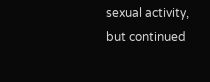sexual activity, but continued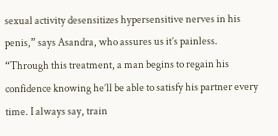sexual activity desensitizes hypersensitive nerves in his penis,” says Asandra, who assures us it’s painless. “Through this treatment, a man begins to regain his confidence knowing he’ll be able to satisfy his partner every time. I always say, train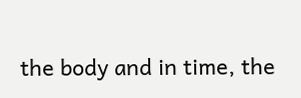the body and in time, the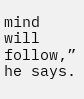mind will follow,” he says.